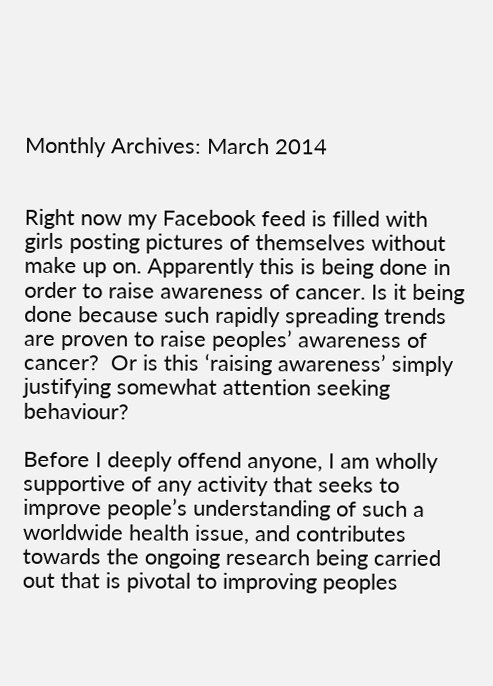Monthly Archives: March 2014


Right now my Facebook feed is filled with girls posting pictures of themselves without make up on. Apparently this is being done in order to raise awareness of cancer. Is it being done because such rapidly spreading trends are proven to raise peoples’ awareness of cancer?  Or is this ‘raising awareness’ simply justifying somewhat attention seeking behaviour?

Before I deeply offend anyone, I am wholly supportive of any activity that seeks to improve people’s understanding of such a worldwide health issue, and contributes towards the ongoing research being carried out that is pivotal to improving peoples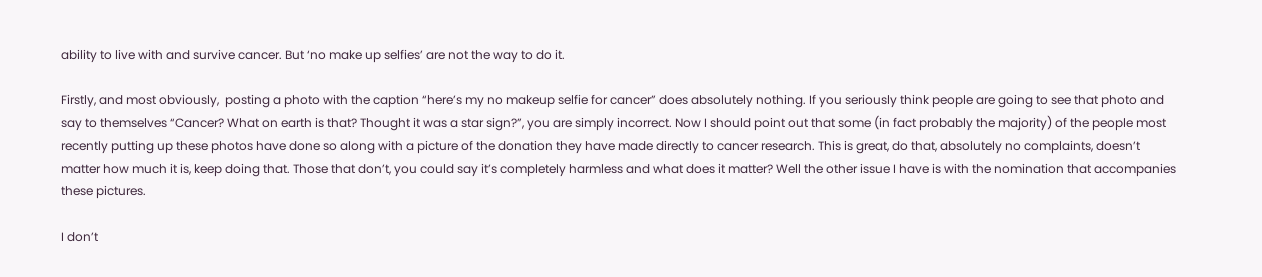ability to live with and survive cancer. But ‘no make up selfies’ are not the way to do it.

Firstly, and most obviously,  posting a photo with the caption “here’s my no makeup selfie for cancer” does absolutely nothing. If you seriously think people are going to see that photo and say to themselves “Cancer? What on earth is that? Thought it was a star sign?”, you are simply incorrect. Now I should point out that some (in fact probably the majority) of the people most recently putting up these photos have done so along with a picture of the donation they have made directly to cancer research. This is great, do that, absolutely no complaints, doesn’t matter how much it is, keep doing that. Those that don’t, you could say it’s completely harmless and what does it matter? Well the other issue I have is with the nomination that accompanies these pictures.

I don’t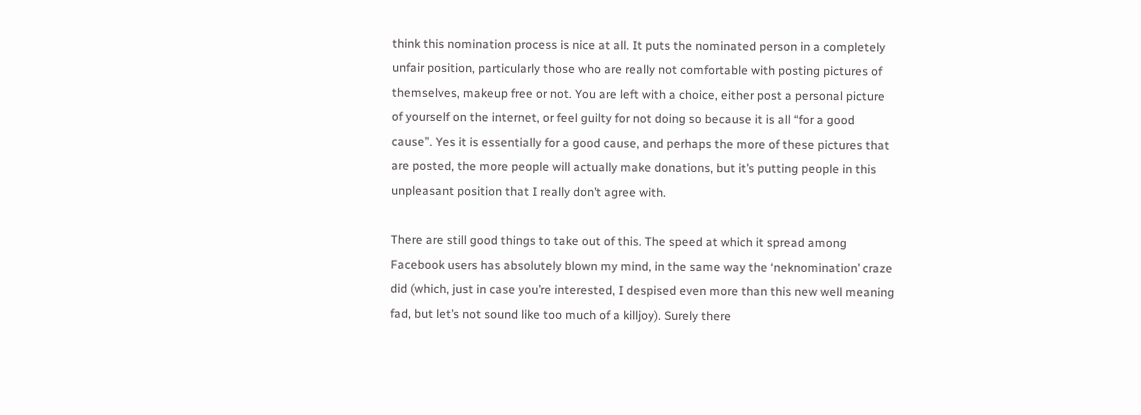think this nomination process is nice at all. It puts the nominated person in a completely unfair position, particularly those who are really not comfortable with posting pictures of themselves, makeup free or not. You are left with a choice, either post a personal picture of yourself on the internet, or feel guilty for not doing so because it is all “for a good cause”. Yes it is essentially for a good cause, and perhaps the more of these pictures that are posted, the more people will actually make donations, but it’s putting people in this unpleasant position that I really don’t agree with.

There are still good things to take out of this. The speed at which it spread among Facebook users has absolutely blown my mind, in the same way the ‘neknomination’ craze did (which, just in case you’re interested, I despised even more than this new well meaning fad, but let’s not sound like too much of a killjoy). Surely there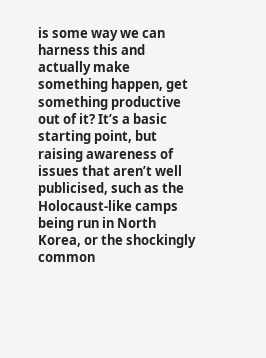is some way we can harness this and actually make something happen, get something productive out of it? It’s a basic starting point, but raising awareness of issues that aren’t well publicised, such as the Holocaust-like camps being run in North Korea, or the shockingly common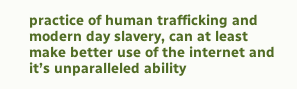practice of human trafficking and modern day slavery, can at least make better use of the internet and it’s unparalleled ability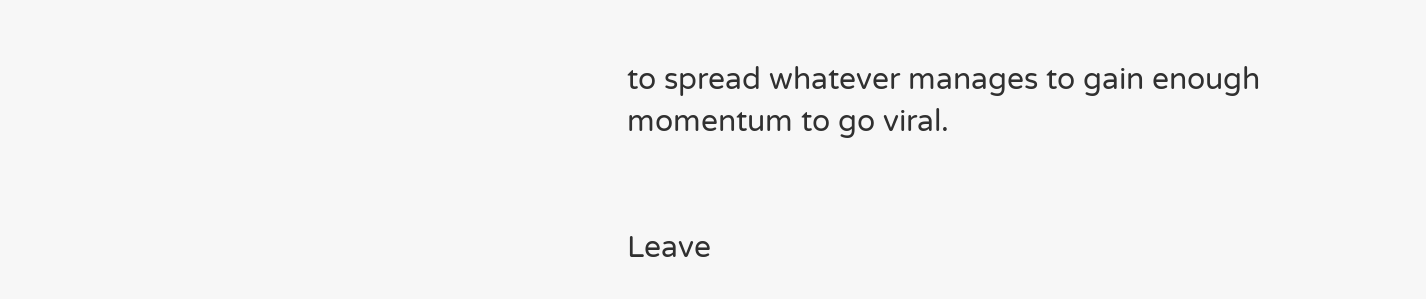to spread whatever manages to gain enough momentum to go viral.


Leave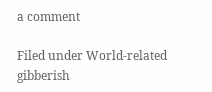a comment

Filed under World-related gibberish